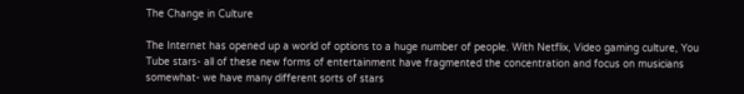The Change in Culture

The Internet has opened up a world of options to a huge number of people. With Netflix, Video gaming culture, You Tube stars- all of these new forms of entertainment have fragmented the concentration and focus on musicians somewhat- we have many different sorts of stars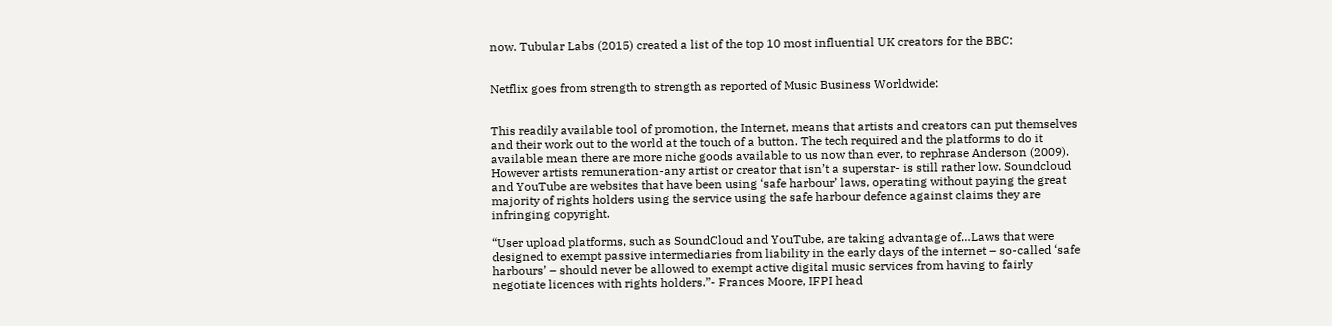now. Tubular Labs (2015) created a list of the top 10 most influential UK creators for the BBC:


Netflix goes from strength to strength as reported of Music Business Worldwide:


This readily available tool of promotion, the Internet, means that artists and creators can put themselves and their work out to the world at the touch of a button. The tech required and the platforms to do it available mean there are more niche goods available to us now than ever, to rephrase Anderson (2009). However artists remuneration-any artist or creator that isn’t a superstar- is still rather low. Soundcloud and YouTube are websites that have been using ‘safe harbour’ laws, operating without paying the great majority of rights holders using the service using the safe harbour defence against claims they are infringing copyright.

“User upload platforms, such as SoundCloud and YouTube, are taking advantage of…Laws that were designed to exempt passive intermediaries from liability in the early days of the internet – so-called ‘safe harbours’ – should never be allowed to exempt active digital music services from having to fairly negotiate licences with rights holders.”- Frances Moore, IFPI head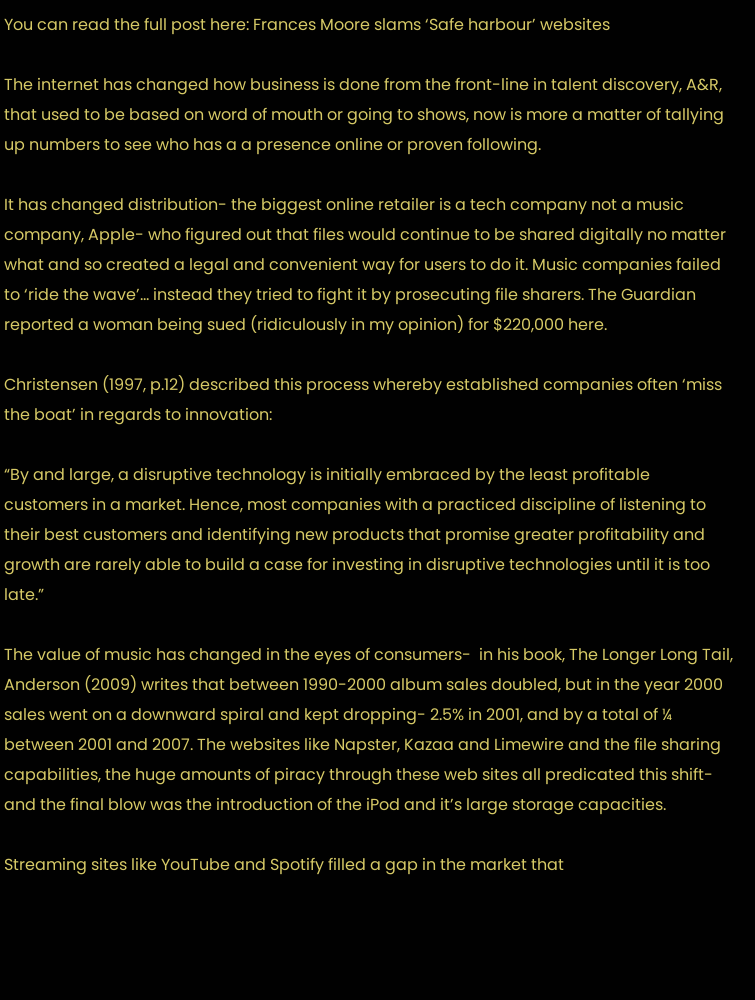You can read the full post here: Frances Moore slams ‘Safe harbour’ websites

The internet has changed how business is done from the front-line in talent discovery, A&R, that used to be based on word of mouth or going to shows, now is more a matter of tallying up numbers to see who has a a presence online or proven following.

It has changed distribution- the biggest online retailer is a tech company not a music company, Apple- who figured out that files would continue to be shared digitally no matter what and so created a legal and convenient way for users to do it. Music companies failed to ‘ride the wave’… instead they tried to fight it by prosecuting file sharers. The Guardian reported a woman being sued (ridiculously in my opinion) for $220,000 here.

Christensen (1997, p.12) described this process whereby established companies often ‘miss the boat’ in regards to innovation:

“By and large, a disruptive technology is initially embraced by the least profitable customers in a market. Hence, most companies with a practiced discipline of listening to their best customers and identifying new products that promise greater profitability and growth are rarely able to build a case for investing in disruptive technologies until it is too late.”

The value of music has changed in the eyes of consumers-  in his book, The Longer Long Tail, Anderson (2009) writes that between 1990-2000 album sales doubled, but in the year 2000 sales went on a downward spiral and kept dropping- 2.5% in 2001, and by a total of ¼ between 2001 and 2007. The websites like Napster, Kazaa and Limewire and the file sharing capabilities, the huge amounts of piracy through these web sites all predicated this shift- and the final blow was the introduction of the iPod and it’s large storage capacities.

Streaming sites like YouTube and Spotify filled a gap in the market that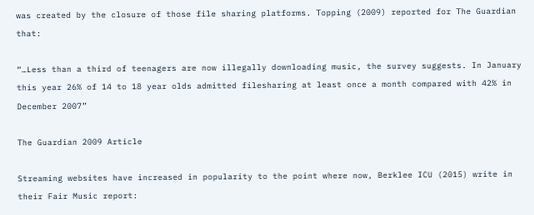was created by the closure of those file sharing platforms. Topping (2009) reported for The Guardian that:

“…Less than a third of teenagers are now illegally downloading music, the survey suggests. In January this year 26% of 14 to 18 year olds admitted filesharing at least once a month compared with 42% in December 2007”

The Guardian 2009 Article

Streaming websites have increased in popularity to the point where now, Berklee ICU (2015) write in their Fair Music report: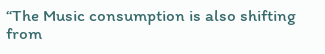“The Music consumption is also shifting from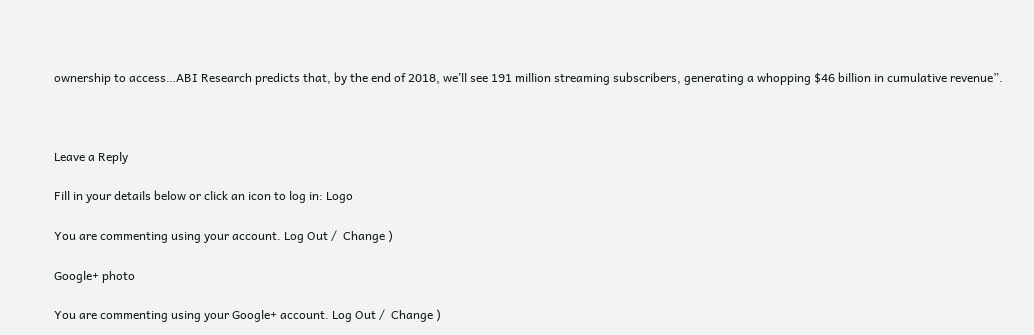ownership to access…ABI Research predicts that, by the end of 2018, we’ll see 191 million streaming subscribers, generating a whopping $46 billion in cumulative revenue”.



Leave a Reply

Fill in your details below or click an icon to log in: Logo

You are commenting using your account. Log Out /  Change )

Google+ photo

You are commenting using your Google+ account. Log Out /  Change )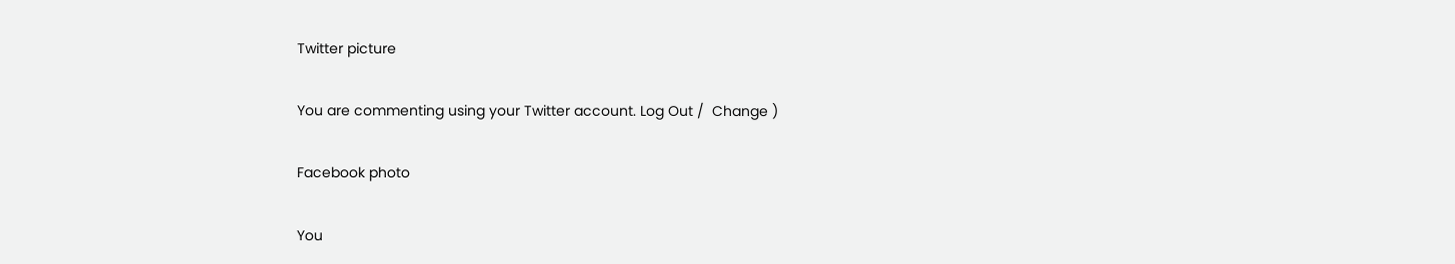Twitter picture

You are commenting using your Twitter account. Log Out /  Change )

Facebook photo

You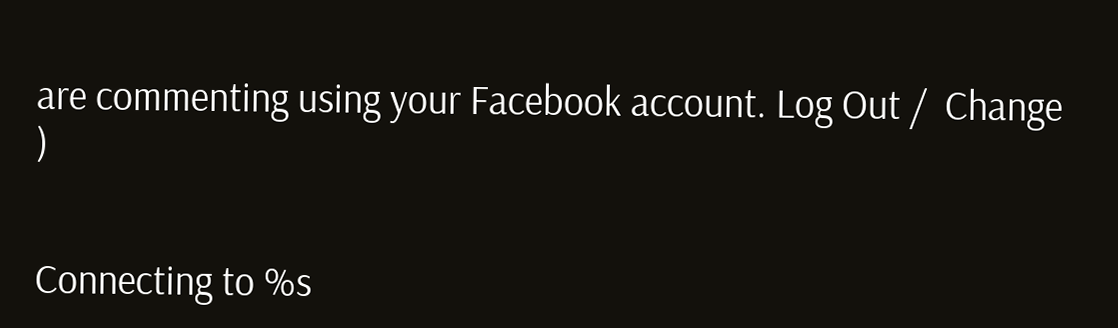are commenting using your Facebook account. Log Out /  Change )


Connecting to %s